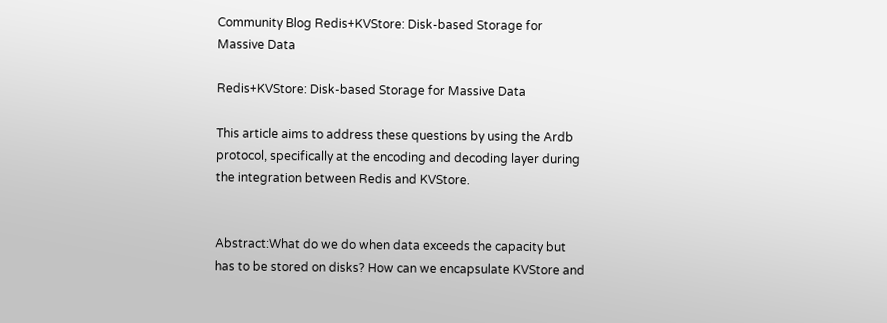Community Blog Redis+KVStore: Disk-based Storage for Massive Data

Redis+KVStore: Disk-based Storage for Massive Data

This article aims to address these questions by using the Ardb protocol, specifically at the encoding and decoding layer during the integration between Redis and KVStore.


Abstract:What do we do when data exceeds the capacity but has to be stored on disks? How can we encapsulate KVStore and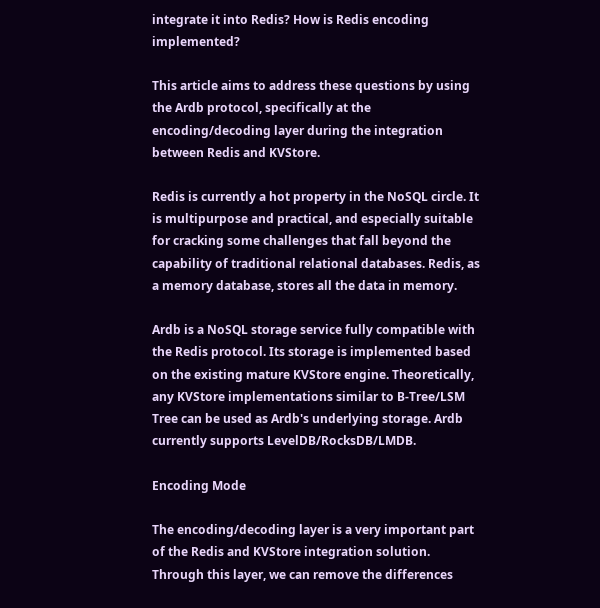integrate it into Redis? How is Redis encoding implemented?

This article aims to address these questions by using the Ardb protocol, specifically at the encoding/decoding layer during the integration between Redis and KVStore.

Redis is currently a hot property in the NoSQL circle. It is multipurpose and practical, and especially suitable for cracking some challenges that fall beyond the capability of traditional relational databases. Redis, as a memory database, stores all the data in memory.

Ardb is a NoSQL storage service fully compatible with the Redis protocol. Its storage is implemented based on the existing mature KVStore engine. Theoretically, any KVStore implementations similar to B-Tree/LSM Tree can be used as Ardb's underlying storage. Ardb currently supports LevelDB/RocksDB/LMDB.

Encoding Mode

The encoding/decoding layer is a very important part of the Redis and KVStore integration solution. Through this layer, we can remove the differences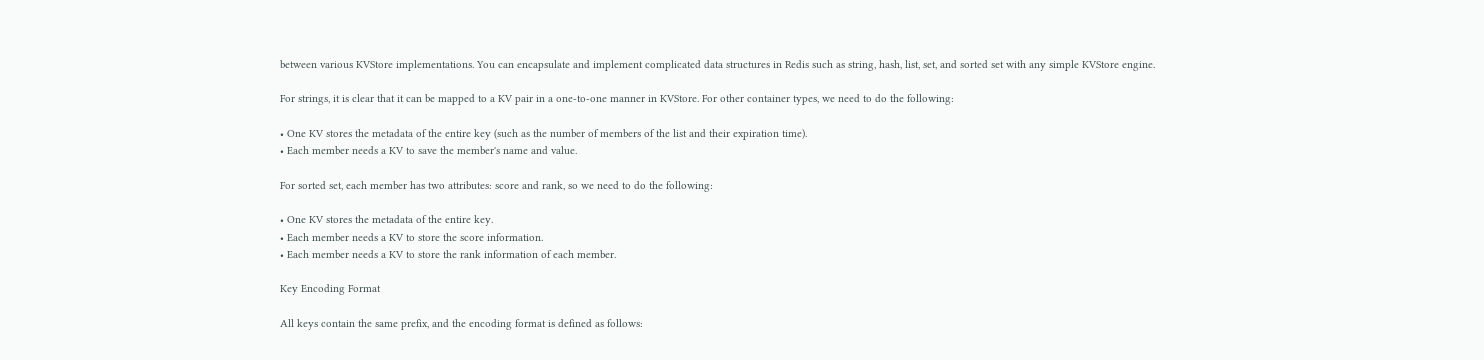between various KVStore implementations. You can encapsulate and implement complicated data structures in Redis such as string, hash, list, set, and sorted set with any simple KVStore engine.

For strings, it is clear that it can be mapped to a KV pair in a one-to-one manner in KVStore. For other container types, we need to do the following:

• One KV stores the metadata of the entire key (such as the number of members of the list and their expiration time).
• Each member needs a KV to save the member's name and value.

For sorted set, each member has two attributes: score and rank, so we need to do the following:

• One KV stores the metadata of the entire key.
• Each member needs a KV to store the score information.
• Each member needs a KV to store the rank information of each member.

Key Encoding Format

All keys contain the same prefix, and the encoding format is defined as follows: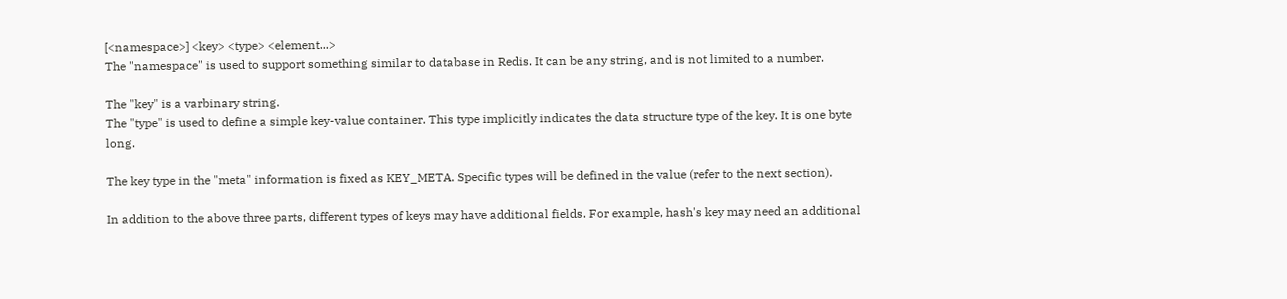[<namespace>] <key> <type> <element...>
The "namespace" is used to support something similar to database in Redis. It can be any string, and is not limited to a number.

The "key" is a varbinary string.
The "type" is used to define a simple key-value container. This type implicitly indicates the data structure type of the key. It is one byte long.

The key type in the "meta" information is fixed as KEY_META. Specific types will be defined in the value (refer to the next section).

In addition to the above three parts, different types of keys may have additional fields. For example, hash's key may need an additional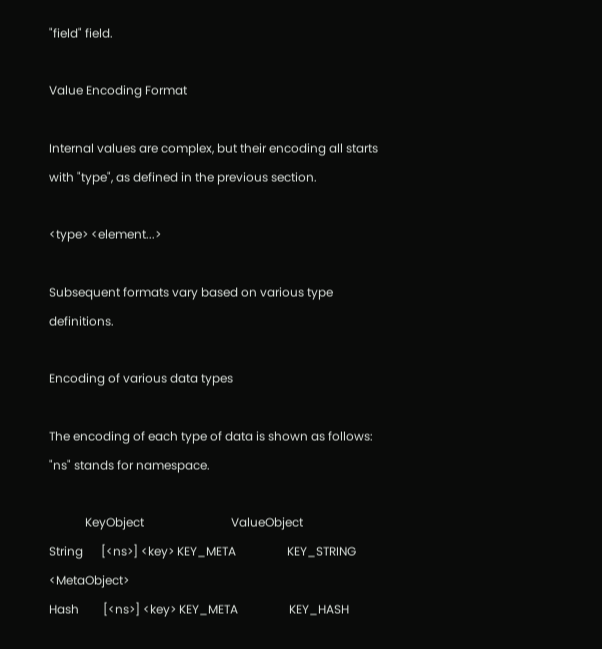"field" field.

Value Encoding Format

Internal values are complex, but their encoding all starts with "type", as defined in the previous section.

<type> <element...>

Subsequent formats vary based on various type definitions.

Encoding of various data types

The encoding of each type of data is shown as follows: "ns" stands for namespace.

            KeyObject                             ValueObject
String      [<ns>] <key> KEY_META                 KEY_STRING <MetaObject>
Hash        [<ns>] <key> KEY_META                 KEY_HASH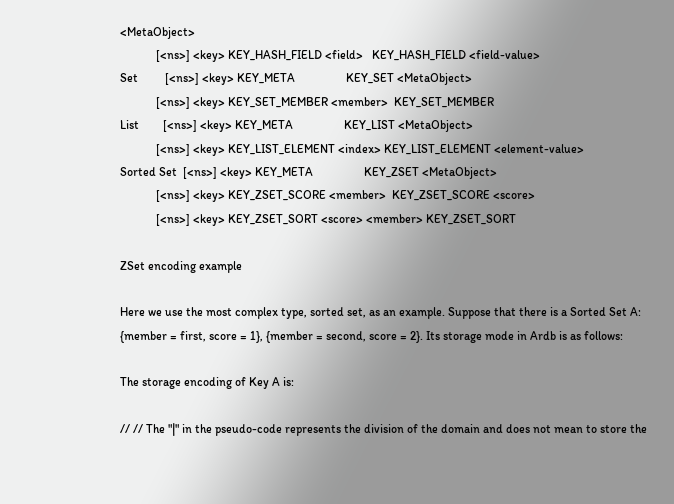<MetaObject>
            [<ns>] <key> KEY_HASH_FIELD <field>   KEY_HASH_FIELD <field-value>
Set         [<ns>] <key> KEY_META                 KEY_SET <MetaObject>
            [<ns>] <key> KEY_SET_MEMBER <member>  KEY_SET_MEMBER
List        [<ns>] <key> KEY_META                 KEY_LIST <MetaObject>
            [<ns>] <key> KEY_LIST_ELEMENT <index> KEY_LIST_ELEMENT <element-value>
Sorted Set  [<ns>] <key> KEY_META                 KEY_ZSET <MetaObject>
            [<ns>] <key> KEY_ZSET_SCORE <member>  KEY_ZSET_SCORE <score>
            [<ns>] <key> KEY_ZSET_SORT <score> <member> KEY_ZSET_SORT

ZSet encoding example

Here we use the most complex type, sorted set, as an example. Suppose that there is a Sorted Set A: {member = first, score = 1}, {member = second, score = 2}. Its storage mode in Ardb is as follows:

The storage encoding of Key A is:

// // The "|" in the pseudo-code represents the division of the domain and does not mean to store the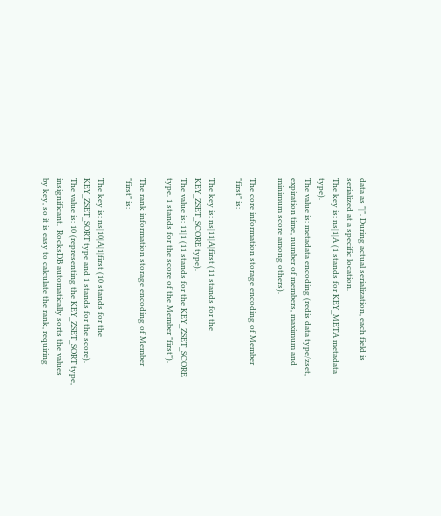data as "|". During actual serialization, each field is serialized at a specific location.
The key is: ns|1|A (1 stands for KEY_META metadata type).
The value is: metadata encoding (redis data type/zset, expiration time, number of members, maximum and minimum score among others).

The core information storage encoding of Member "first" is:

The key is: ns|11|A|first (11 stands for the KEY_ZSET_SCORE type).
The value is: 11|1 (11 stands for the KEY_ZSET_SCORE type. 1 stands for the score of the Member "first").

The rank information storage encoding of Member "first" is:

The key is: ns|10|A|1|first (10 stands for the KEY_ZSET_SORT type and 1 stands for the score).
The value is: 10 (representing the KEY_ZSET_SORT type, insignificant.  RocksDB automatically sorts the values by key, so it is easy to calculate the rank, requiring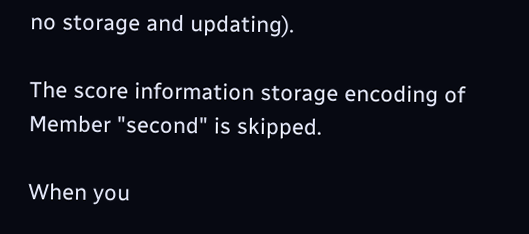no storage and updating).

The score information storage encoding of Member "second" is skipped.

When you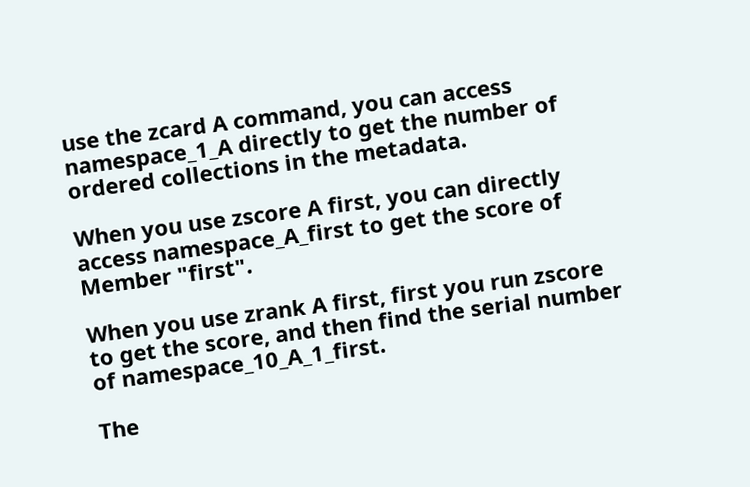use the zcard A command, you can access namespace_1_A directly to get the number of ordered collections in the metadata.

When you use zscore A first, you can directly access namespace_A_first to get the score of Member "first".

When you use zrank A first, first you run zscore to get the score, and then find the serial number of namespace_10_A_1_first.

The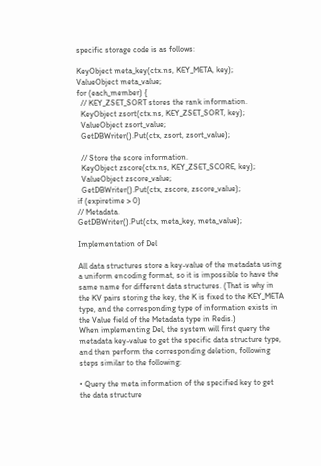specific storage code is as follows:

KeyObject meta_key(ctx.ns, KEY_META, key);
ValueObject meta_value;
for (each_member) {
  // KEY_ZSET_SORT stores the rank information.
  KeyObject zsort(ctx.ns, KEY_ZSET_SORT, key);
  ValueObject zsort_value;
  GetDBWriter().Put(ctx, zsort, zsort_value);

  // Store the score information.
  KeyObject zscore(ctx.ns, KEY_ZSET_SCORE, key);
  ValueObject zscore_value;
  GetDBWriter().Put(ctx, zscore, zscore_value);
if (expiretime > 0)
// Metadata.
GetDBWriter().Put(ctx, meta_key, meta_value);

Implementation of Del

All data structures store a key-value of the metadata using a uniform encoding format, so it is impossible to have the same name for different data structures. (That is why in the KV pairs storing the key, the K is fixed to the KEY_META type, and the corresponding type of information exists in the Value field of the Metadata type in Redis.)
When implementing Del, the system will first query the metadata key-value to get the specific data structure type, and then perform the corresponding deletion, following steps similar to the following:

• Query the meta information of the specified key to get the data structure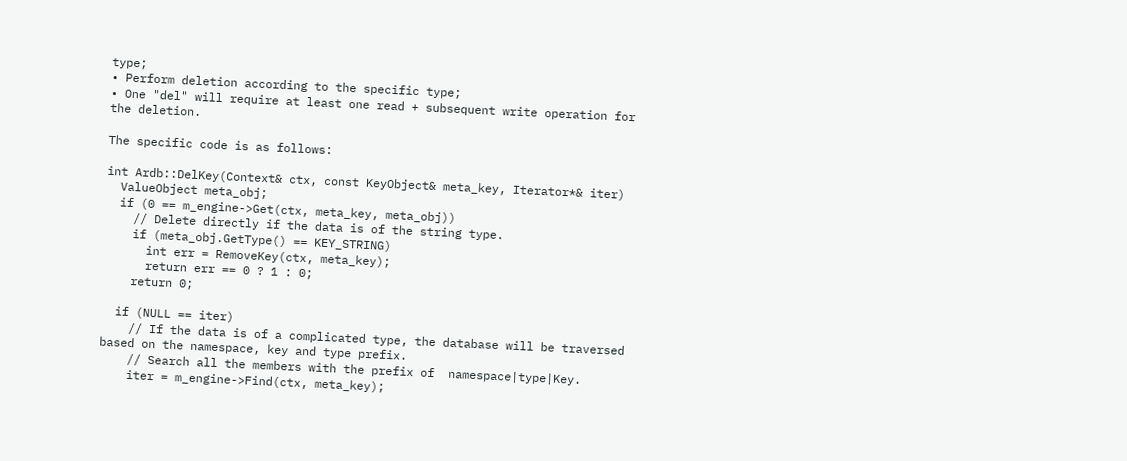type;
• Perform deletion according to the specific type;
• One "del" will require at least one read + subsequent write operation for the deletion.

The specific code is as follows:

int Ardb::DelKey(Context& ctx, const KeyObject& meta_key, Iterator*& iter)
  ValueObject meta_obj;
  if (0 == m_engine->Get(ctx, meta_key, meta_obj))
    // Delete directly if the data is of the string type.
    if (meta_obj.GetType() == KEY_STRING)
      int err = RemoveKey(ctx, meta_key);
      return err == 0 ? 1 : 0;
    return 0;

  if (NULL == iter)
    // If the data is of a complicated type, the database will be traversed based on the namespace, key and type prefix.
    // Search all the members with the prefix of  namespace|type|Key.
    iter = m_engine->Find(ctx, meta_key);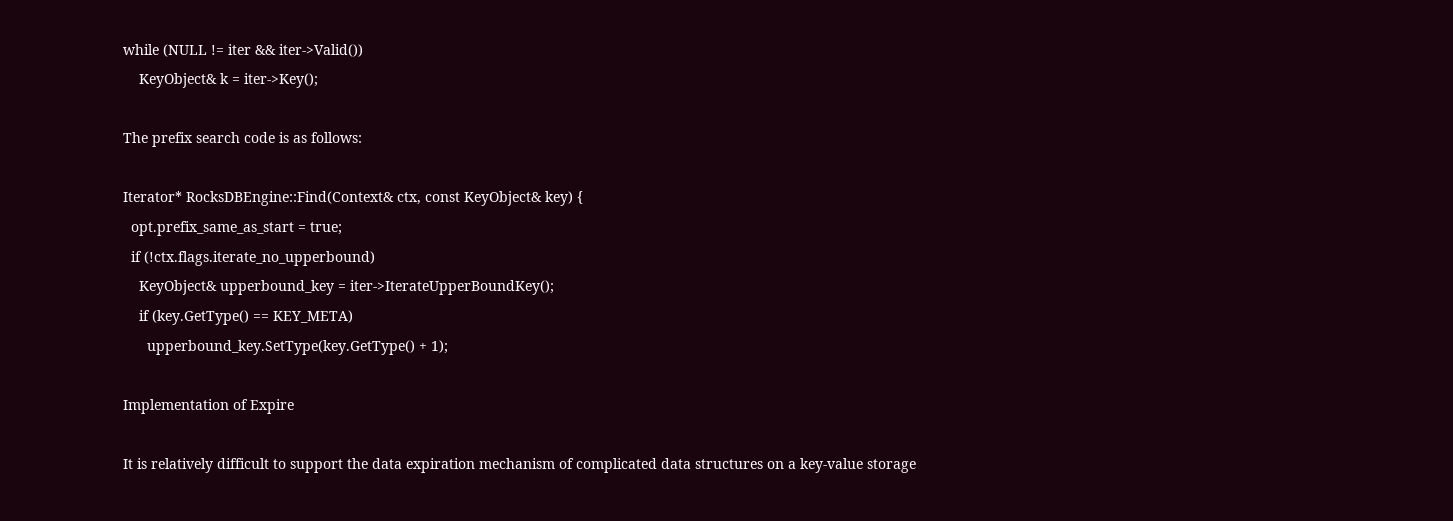while (NULL != iter && iter->Valid())
    KeyObject& k = iter->Key();

The prefix search code is as follows:

Iterator* RocksDBEngine::Find(Context& ctx, const KeyObject& key) {
  opt.prefix_same_as_start = true;
  if (!ctx.flags.iterate_no_upperbound)
    KeyObject& upperbound_key = iter->IterateUpperBoundKey();
    if (key.GetType() == KEY_META)
      upperbound_key.SetType(key.GetType() + 1);

Implementation of Expire

It is relatively difficult to support the data expiration mechanism of complicated data structures on a key-value storage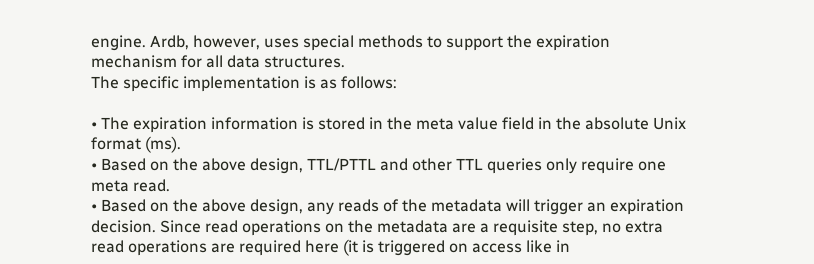engine. Ardb, however, uses special methods to support the expiration mechanism for all data structures.
The specific implementation is as follows:

• The expiration information is stored in the meta value field in the absolute Unix format (ms).
• Based on the above design, TTL/PTTL and other TTL queries only require one meta read.
• Based on the above design, any reads of the metadata will trigger an expiration decision. Since read operations on the metadata are a requisite step, no extra read operations are required here (it is triggered on access like in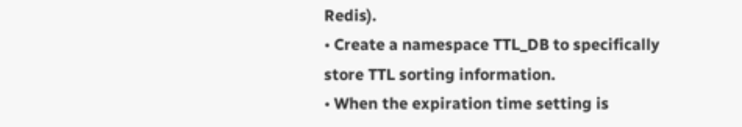Redis).
• Create a namespace TTL_DB to specifically store TTL sorting information.
• When the expiration time setting is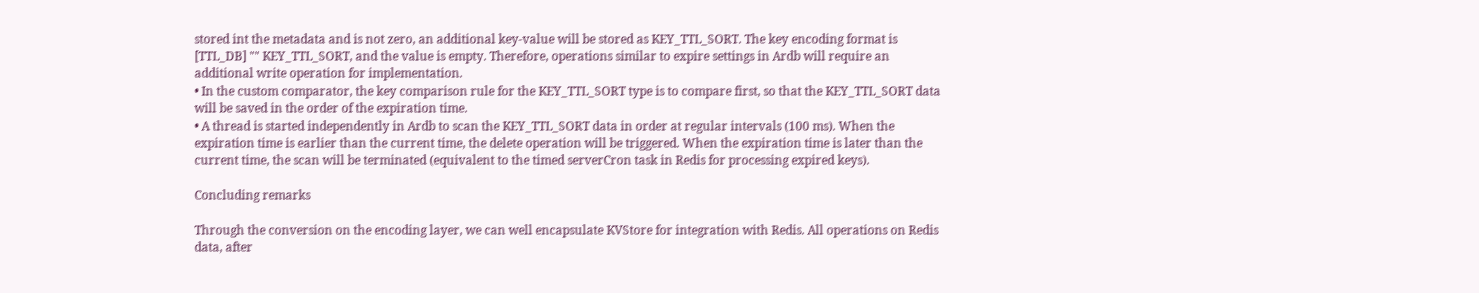stored int the metadata and is not zero, an additional key-value will be stored as KEY_TTL_SORT. The key encoding format is [TTL_DB] "" KEY_TTL_SORT, and the value is empty. Therefore, operations similar to expire settings in Ardb will require an additional write operation for implementation.
• In the custom comparator, the key comparison rule for the KEY_TTL_SORT type is to compare first, so that the KEY_TTL_SORT data will be saved in the order of the expiration time.
• A thread is started independently in Ardb to scan the KEY_TTL_SORT data in order at regular intervals (100 ms). When the expiration time is earlier than the current time, the delete operation will be triggered. When the expiration time is later than the current time, the scan will be terminated (equivalent to the timed serverCron task in Redis for processing expired keys).

Concluding remarks

Through the conversion on the encoding layer, we can well encapsulate KVStore for integration with Redis. All operations on Redis data, after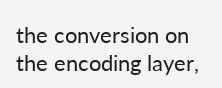the conversion on the encoding layer,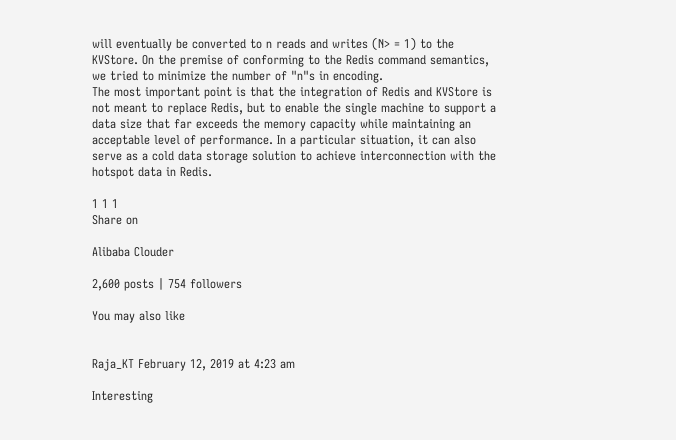will eventually be converted to n reads and writes (N> = 1) to the KVStore. On the premise of conforming to the Redis command semantics, we tried to minimize the number of "n"s in encoding.
The most important point is that the integration of Redis and KVStore is not meant to replace Redis, but to enable the single machine to support a data size that far exceeds the memory capacity while maintaining an acceptable level of performance. In a particular situation, it can also serve as a cold data storage solution to achieve interconnection with the hotspot data in Redis.

1 1 1
Share on

Alibaba Clouder

2,600 posts | 754 followers

You may also like


Raja_KT February 12, 2019 at 4:23 am

Interesting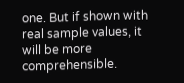one. But if shown with real sample values, it will be more comprehensible.